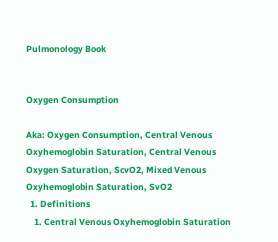Pulmonology Book


Oxygen Consumption

Aka: Oxygen Consumption, Central Venous Oxyhemoglobin Saturation, Central Venous Oxygen Saturation, ScvO2, Mixed Venous Oxyhemoglobin Saturation, SvO2
  1. Definitions
    1. Central Venous Oxyhemoglobin Saturation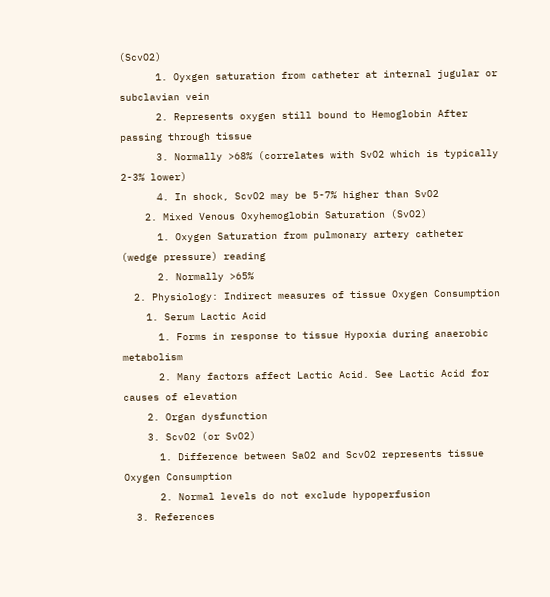(ScvO2)
      1. Oyxgen saturation from catheter at internal jugular or subclavian vein
      2. Represents oxygen still bound to Hemoglobin After passing through tissue
      3. Normally >68% (correlates with SvO2 which is typically 2-3% lower)
      4. In shock, ScvO2 may be 5-7% higher than SvO2
    2. Mixed Venous Oxyhemoglobin Saturation (SvO2)
      1. Oxygen Saturation from pulmonary artery catheter (wedge pressure) reading
      2. Normally >65%
  2. Physiology: Indirect measures of tissue Oxygen Consumption
    1. Serum Lactic Acid
      1. Forms in response to tissue Hypoxia during anaerobic metabolism
      2. Many factors affect Lactic Acid. See Lactic Acid for causes of elevation
    2. Organ dysfunction
    3. ScvO2 (or SvO2)
      1. Difference between SaO2 and ScvO2 represents tissue Oxygen Consumption
      2. Normal levels do not exclude hypoperfusion
  3. References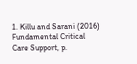1. Killu and Sarani (2016) Fundamental Critical Care Support, p.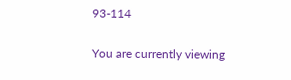93-114

You are currently viewing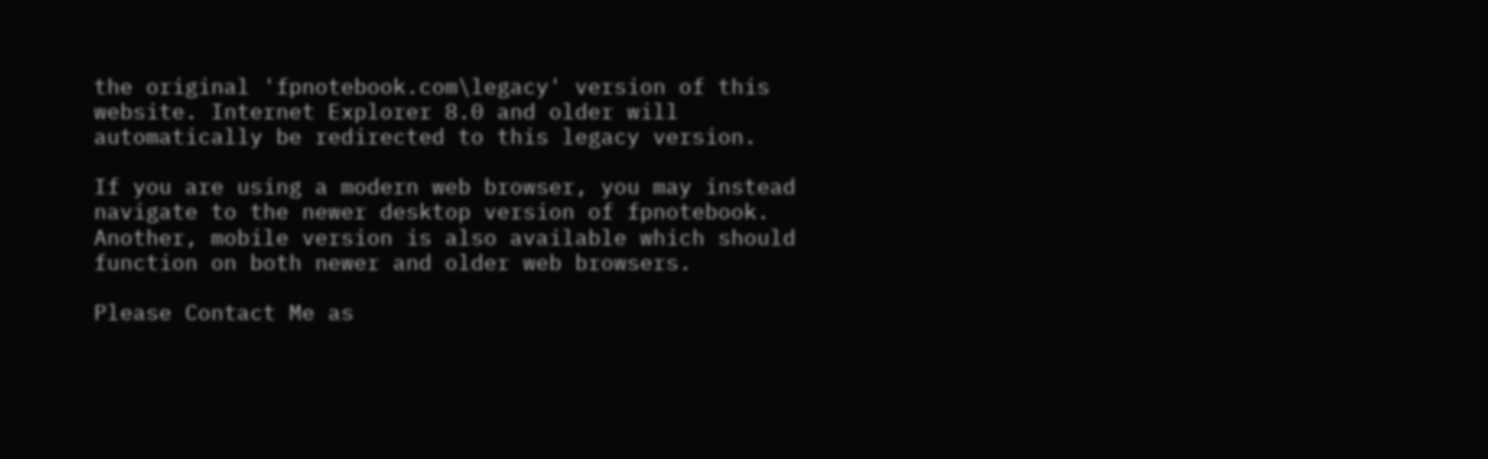the original 'fpnotebook.com\legacy' version of this website. Internet Explorer 8.0 and older will automatically be redirected to this legacy version.

If you are using a modern web browser, you may instead navigate to the newer desktop version of fpnotebook. Another, mobile version is also available which should function on both newer and older web browsers.

Please Contact Me as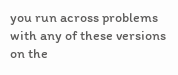you run across problems with any of these versions on the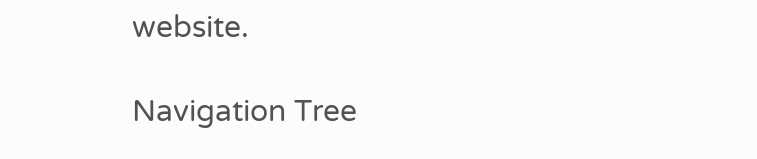website.

Navigation Tree